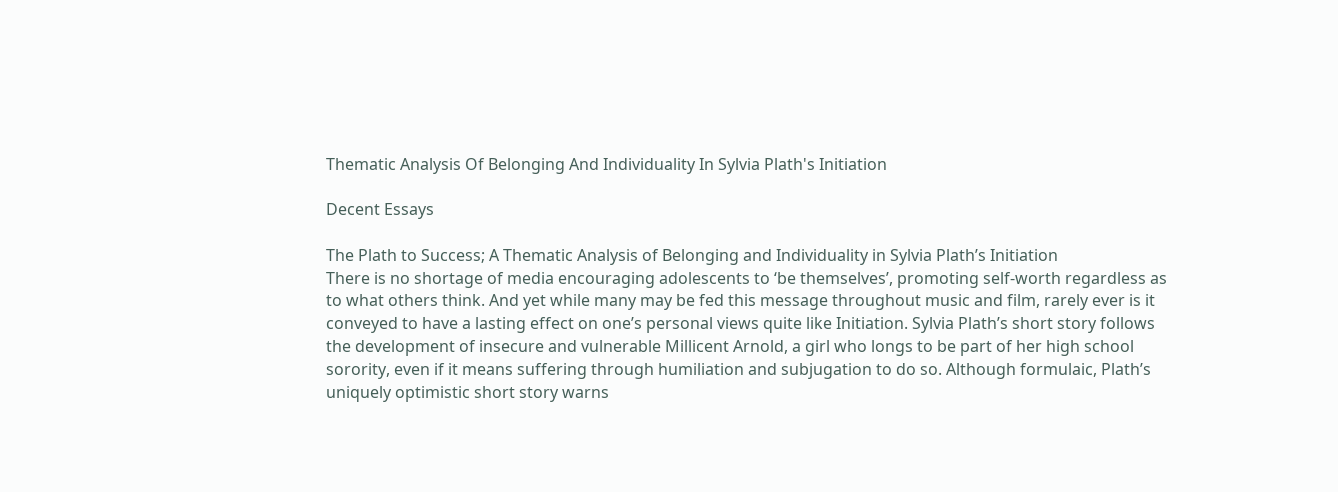Thematic Analysis Of Belonging And Individuality In Sylvia Plath's Initiation

Decent Essays

The Plath to Success; A Thematic Analysis of Belonging and Individuality in Sylvia Plath’s Initiation
There is no shortage of media encouraging adolescents to ‘be themselves’, promoting self-worth regardless as to what others think. And yet while many may be fed this message throughout music and film, rarely ever is it conveyed to have a lasting effect on one’s personal views quite like Initiation. Sylvia Plath’s short story follows the development of insecure and vulnerable Millicent Arnold, a girl who longs to be part of her high school sorority, even if it means suffering through humiliation and subjugation to do so. Although formulaic, Plath’s uniquely optimistic short story warns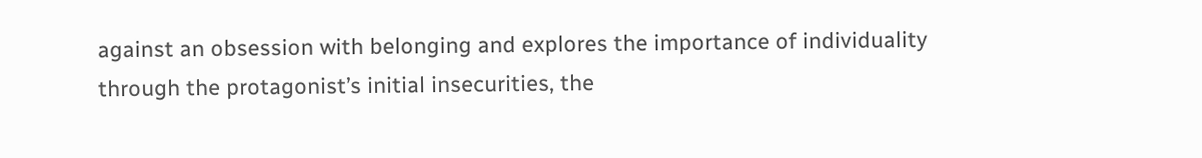against an obsession with belonging and explores the importance of individuality through the protagonist’s initial insecurities, the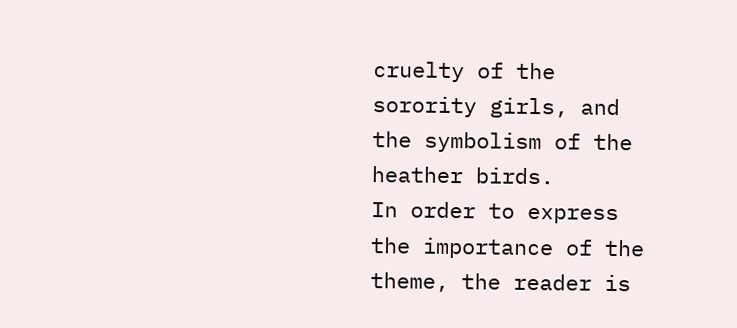cruelty of the sorority girls, and the symbolism of the heather birds.
In order to express the importance of the theme, the reader is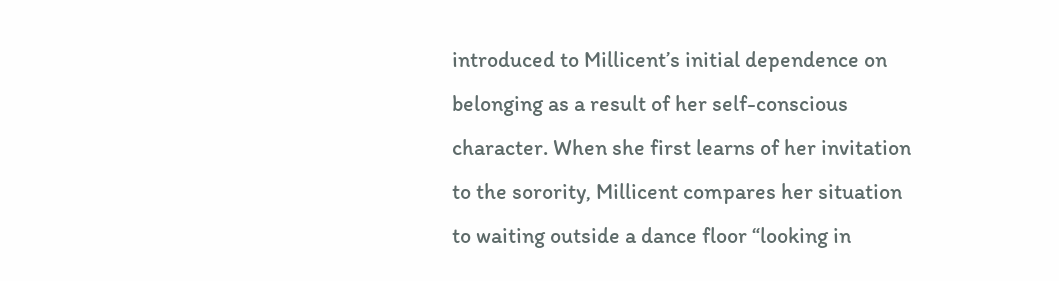introduced to Millicent’s initial dependence on belonging as a result of her self-conscious character. When she first learns of her invitation to the sorority, Millicent compares her situation to waiting outside a dance floor “looking in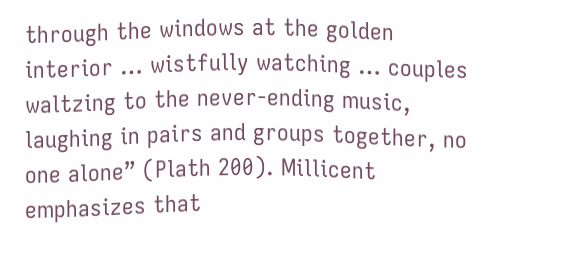through the windows at the golden interior … wistfully watching … couples waltzing to the never-ending music, laughing in pairs and groups together, no one alone” (Plath 200). Millicent emphasizes that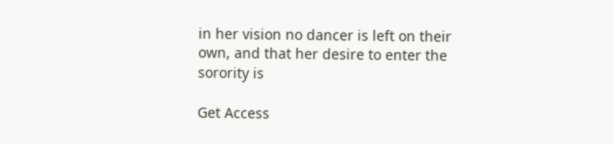in her vision no dancer is left on their own, and that her desire to enter the sorority is

Get Access